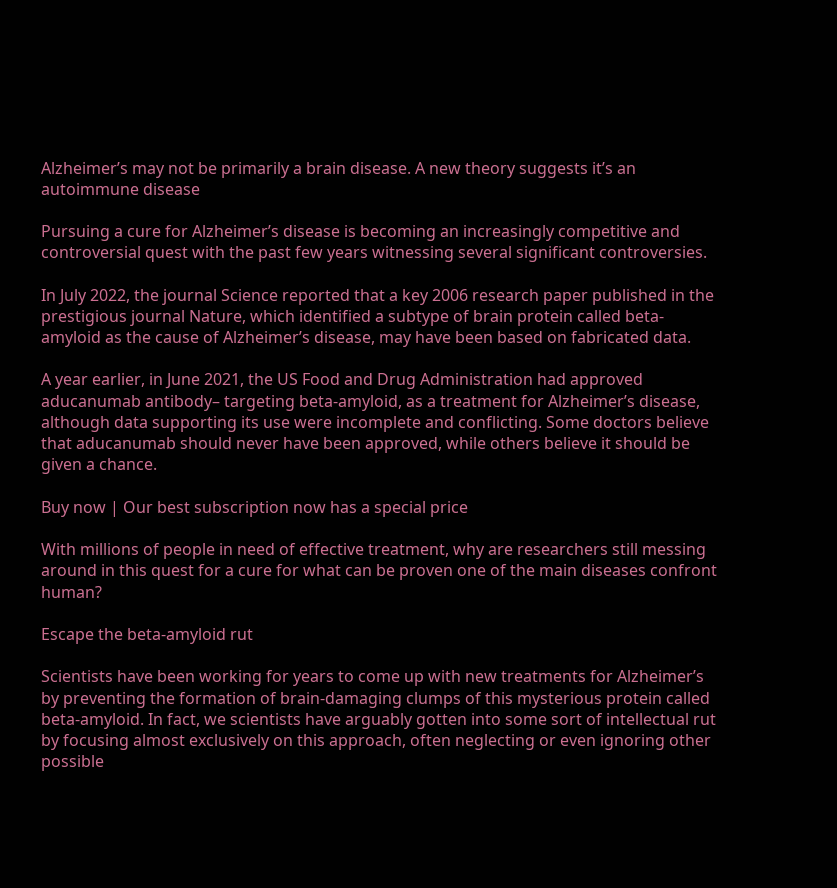Alzheimer’s may not be primarily a brain disease. A new theory suggests it’s an autoimmune disease

Pursuing a cure for Alzheimer’s disease is becoming an increasingly competitive and controversial quest with the past few years witnessing several significant controversies.

In July 2022, the journal Science reported that a key 2006 research paper published in the prestigious journal Nature, which identified a subtype of brain protein called beta-amyloid as the cause of Alzheimer’s disease, may have been based on fabricated data.

A year earlier, in June 2021, the US Food and Drug Administration had approved aducanumab antibody– targeting beta-amyloid, as a treatment for Alzheimer’s disease, although data supporting its use were incomplete and conflicting. Some doctors believe that aducanumab should never have been approved, while others believe it should be given a chance.

Buy now | Our best subscription now has a special price

With millions of people in need of effective treatment, why are researchers still messing around in this quest for a cure for what can be proven one of the main diseases confront human?

Escape the beta-amyloid rut

Scientists have been working for years to come up with new treatments for Alzheimer’s by preventing the formation of brain-damaging clumps of this mysterious protein called beta-amyloid. In fact, we scientists have arguably gotten into some sort of intellectual rut by focusing almost exclusively on this approach, often neglecting or even ignoring other possible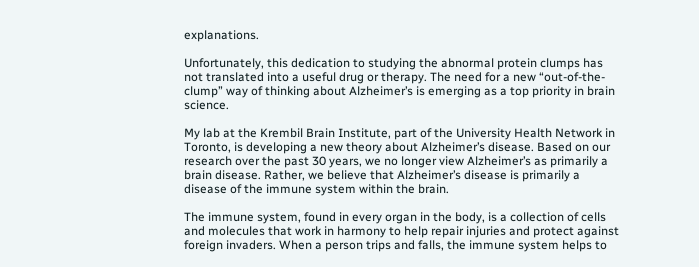explanations.

Unfortunately, this dedication to studying the abnormal protein clumps has not translated into a useful drug or therapy. The need for a new “out-of-the-clump” way of thinking about Alzheimer’s is emerging as a top priority in brain science.

My lab at the Krembil Brain Institute, part of the University Health Network in Toronto, is developing a new theory about Alzheimer’s disease. Based on our research over the past 30 years, we no longer view Alzheimer’s as primarily a brain disease. Rather, we believe that Alzheimer’s disease is primarily a disease of the immune system within the brain.

The immune system, found in every organ in the body, is a collection of cells and molecules that work in harmony to help repair injuries and protect against foreign invaders. When a person trips and falls, the immune system helps to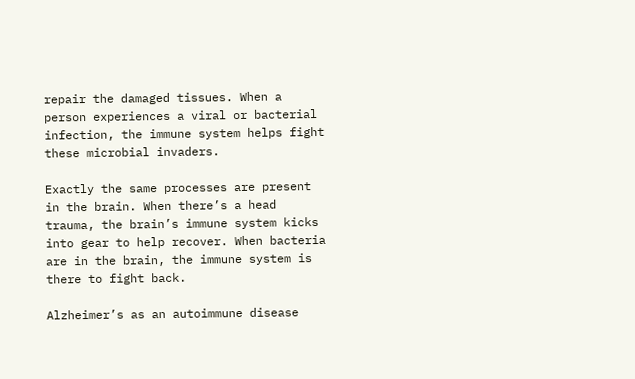repair the damaged tissues. When a person experiences a viral or bacterial infection, the immune system helps fight these microbial invaders.

Exactly the same processes are present in the brain. When there’s a head trauma, the brain’s immune system kicks into gear to help recover. When bacteria are in the brain, the immune system is there to fight back.

Alzheimer’s as an autoimmune disease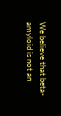We believe that beta-amyloid is not an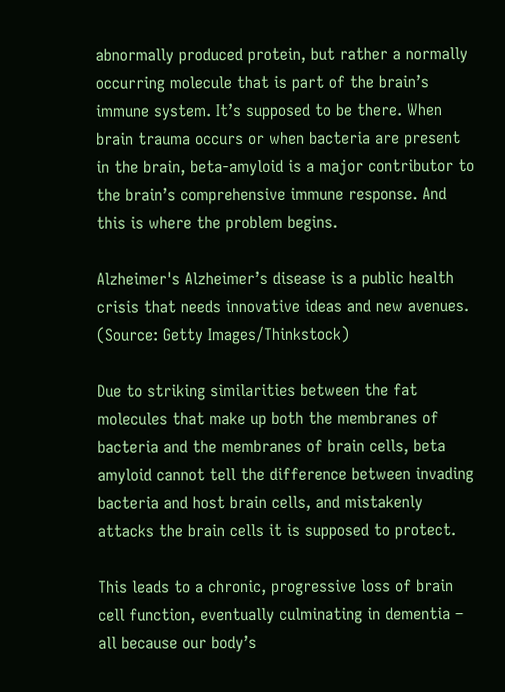abnormally produced protein, but rather a normally occurring molecule that is part of the brain’s immune system. It’s supposed to be there. When brain trauma occurs or when bacteria are present in the brain, beta-amyloid is a major contributor to the brain’s comprehensive immune response. And this is where the problem begins.

Alzheimer's Alzheimer’s disease is a public health crisis that needs innovative ideas and new avenues. (Source: Getty Images/Thinkstock)

Due to striking similarities between the fat molecules that make up both the membranes of bacteria and the membranes of brain cells, beta amyloid cannot tell the difference between invading bacteria and host brain cells, and mistakenly attacks the brain cells it is supposed to protect.

This leads to a chronic, progressive loss of brain cell function, eventually culminating in dementia – all because our body’s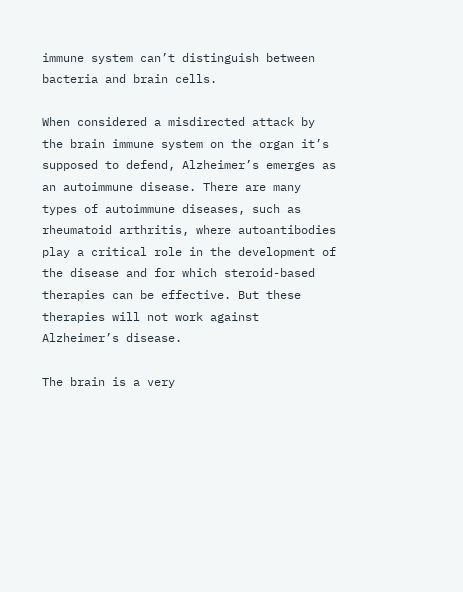immune system can’t distinguish between bacteria and brain cells.

When considered a misdirected attack by the brain immune system on the organ it’s supposed to defend, Alzheimer’s emerges as an autoimmune disease. There are many types of autoimmune diseases, such as rheumatoid arthritis, where autoantibodies play a critical role in the development of the disease and for which steroid-based therapies can be effective. But these therapies will not work against Alzheimer’s disease.

The brain is a very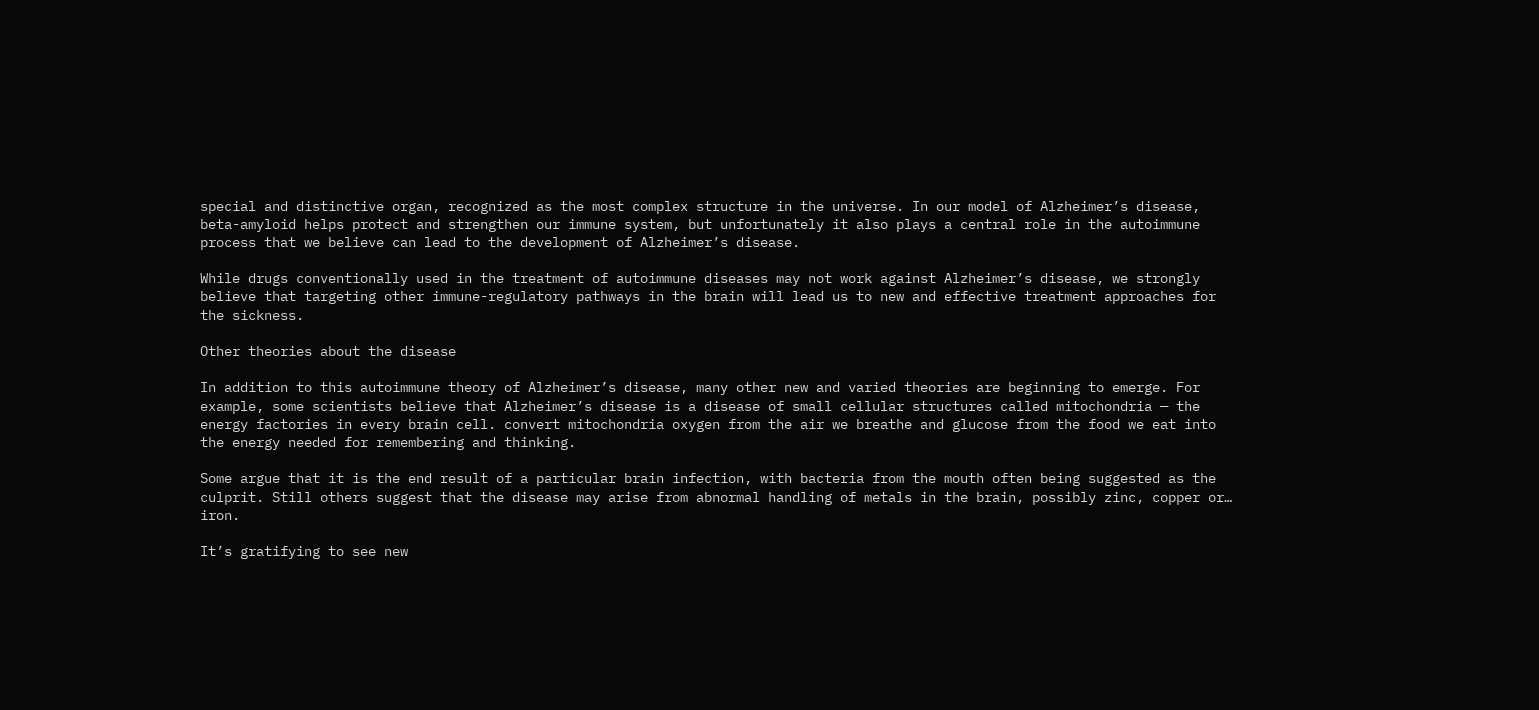special and distinctive organ, recognized as the most complex structure in the universe. In our model of Alzheimer’s disease, beta-amyloid helps protect and strengthen our immune system, but unfortunately it also plays a central role in the autoimmune process that we believe can lead to the development of Alzheimer’s disease.

While drugs conventionally used in the treatment of autoimmune diseases may not work against Alzheimer’s disease, we strongly believe that targeting other immune-regulatory pathways in the brain will lead us to new and effective treatment approaches for the sickness.

Other theories about the disease

In addition to this autoimmune theory of Alzheimer’s disease, many other new and varied theories are beginning to emerge. For example, some scientists believe that Alzheimer’s disease is a disease of small cellular structures called mitochondria — the energy factories in every brain cell. convert mitochondria oxygen from the air we breathe and glucose from the food we eat into the energy needed for remembering and thinking.

Some argue that it is the end result of a particular brain infection, with bacteria from the mouth often being suggested as the culprit. Still others suggest that the disease may arise from abnormal handling of metals in the brain, possibly zinc, copper or… iron.

It’s gratifying to see new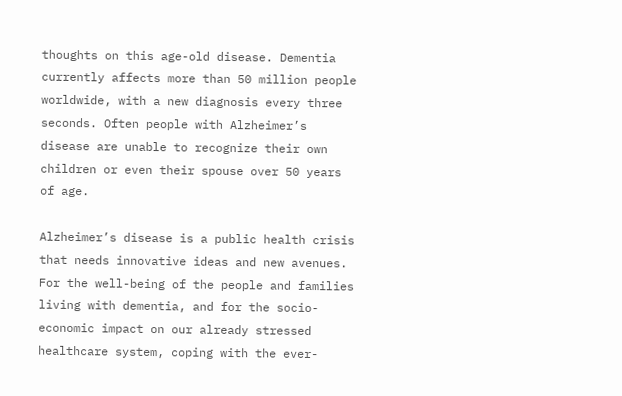thoughts on this age-old disease. Dementia currently affects more than 50 million people worldwide, with a new diagnosis every three seconds. Often people with Alzheimer’s disease are unable to recognize their own children or even their spouse over 50 years of age.

Alzheimer’s disease is a public health crisis that needs innovative ideas and new avenues. For the well-being of the people and families living with dementia, and for the socio-economic impact on our already stressed healthcare system, coping with the ever-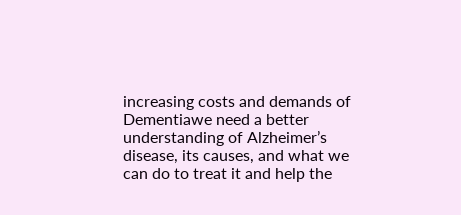increasing costs and demands of Dementiawe need a better understanding of Alzheimer’s disease, its causes, and what we can do to treat it and help the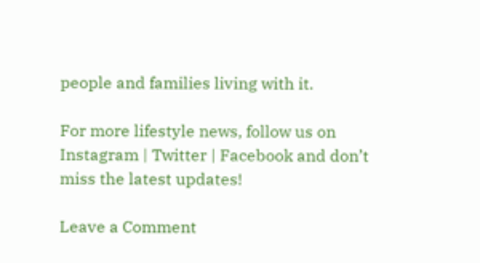people and families living with it.

For more lifestyle news, follow us on Instagram | Twitter | Facebook and don’t miss the latest updates!

Leave a Comment